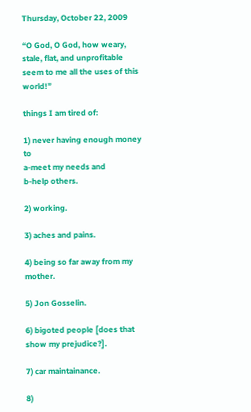Thursday, October 22, 2009

“O God, O God, how weary, stale, flat, and unprofitable seem to me all the uses of this world!”

things I am tired of:

1) never having enough money to
a-meet my needs and
b-help others.

2) working.

3) aches and pains.

4) being so far away from my mother.

5) Jon Gosselin.

6) bigoted people [does that show my prejudice?].

7) car maintainance.

8)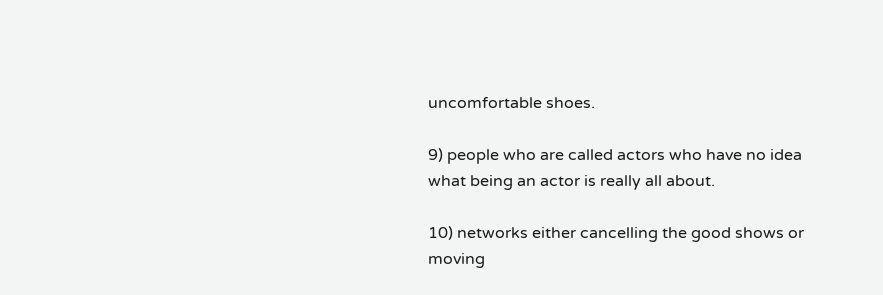uncomfortable shoes.

9) people who are called actors who have no idea what being an actor is really all about.

10) networks either cancelling the good shows or moving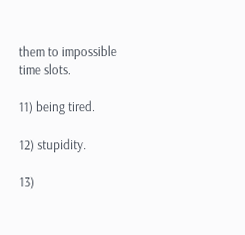them to impossible time slots.

11) being tired.

12) stupidity.

13)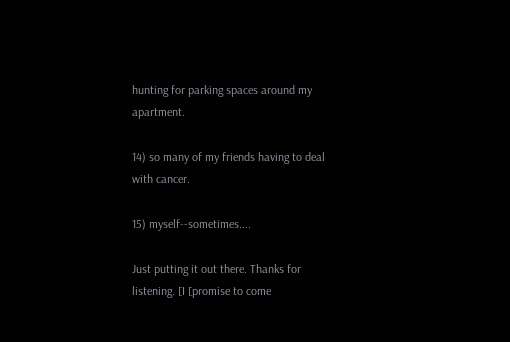hunting for parking spaces around my apartment.

14) so many of my friends having to deal with cancer.

15) myself--sometimes....

Just putting it out there. Thanks for listening. [I [promise to come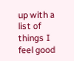up with a list of things I feel good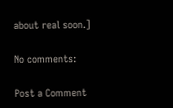about real soon.]

No comments:

Post a Comment